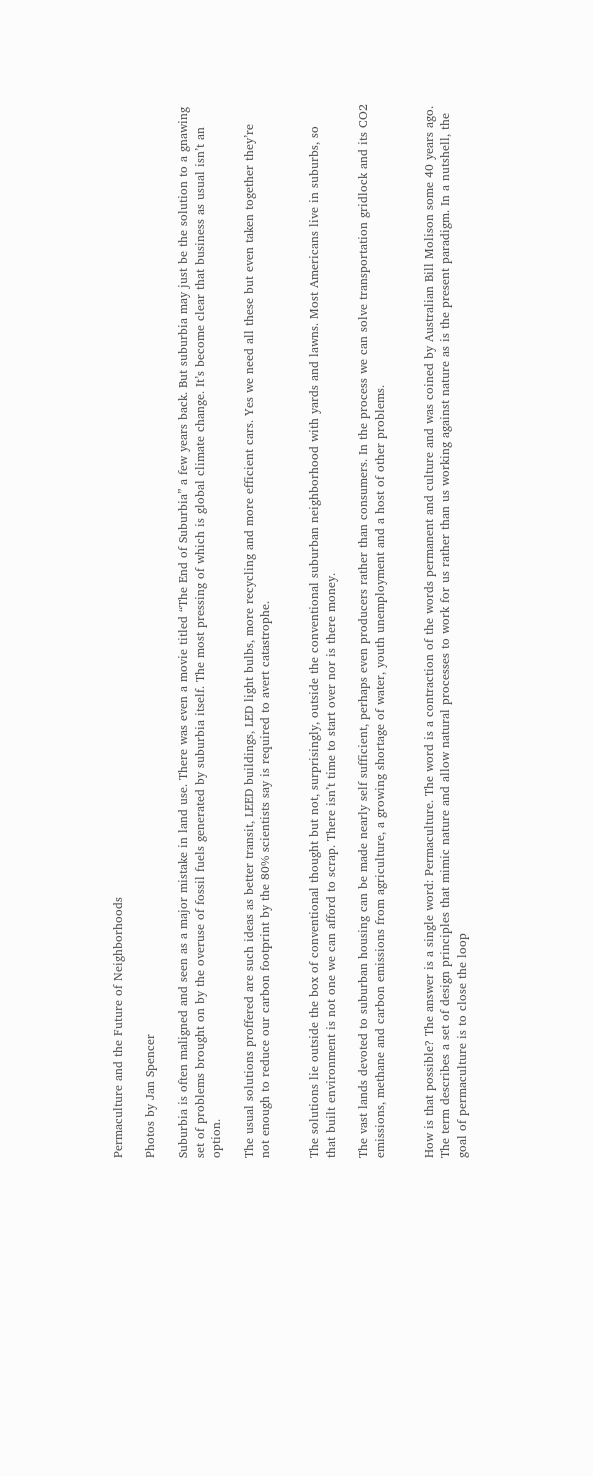Permaculture and the Future of Neighborhoods

Photos by Jan Spencer

Suburbia is often maligned and seen as a major mistake in land use. There was even a movie titled “The End of Suburbia” a few years back. But suburbia may just be the solution to a gnawing set of problems brought on by the overuse of fossil fuels generated by suburbia itself. The most pressing of which is global climate change. It’s become clear that business as usual isn’t an option.

The usual solutions proffered are such ideas as better transit, LEED buildings, LED light bulbs, more recycling and more efficient cars. Yes we need all these but even taken together they’re not enough to reduce our carbon footprint by the 80% scientists say is required to avert catastrophe.


The solutions lie outside the box of conventional thought but not, surprisingly, outside the conventional suburban neighborhood with yards and lawns. Most Americans live in suburbs, so that built environment is not one we can afford to scrap. There isn’t time to start over nor is there money.

The vast lands devoted to suburban housing can be made nearly self sufficient, perhaps even producers rather than consumers. In the process we can solve transportation gridlock and its CO2 emissions, methane and carbon emissions from agriculture, a growing shortage of water, youth unemployment and a host of other problems.


How is that possible? The answer is a single word: Permaculture. The word is a contraction of the words permanent and culture and was coined by Australian Bill Molison some 40 years ago. The term describes a set of design principles that mimic nature and allow natural processes to work for us rather than us working against nature as is the present paradigm. In a nutshell, the goal of permaculture is to close the loop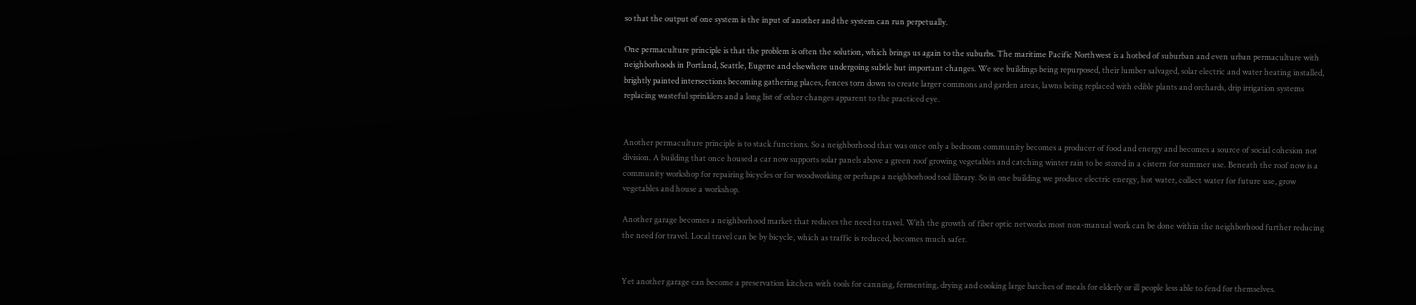so that the output of one system is the input of another and the system can run perpetually.

One permaculture principle is that the problem is often the solution, which brings us again to the suburbs. The maritime Pacific Northwest is a hotbed of suburban and even urban permaculture with neighborhoods in Portland, Seattle, Eugene and elsewhere undergoing subtle but important changes. We see buildings being repurposed, their lumber salvaged, solar electric and water heating installed, brightly painted intersections becoming gathering places, fences torn down to create larger commons and garden areas, lawns being replaced with edible plants and orchards, drip irrigation systems replacing wasteful sprinklers and a long list of other changes apparent to the practiced eye.


Another permaculture principle is to stack functions. So a neighborhood that was once only a bedroom community becomes a producer of food and energy and becomes a source of social cohesion not division. A building that once housed a car now supports solar panels above a green roof growing vegetables and catching winter rain to be stored in a cistern for summer use. Beneath the roof now is a community workshop for repairing bicycles or for woodworking or perhaps a neighborhood tool library. So in one building we produce electric energy, hot water, collect water for future use, grow vegetables and house a workshop.

Another garage becomes a neighborhood market that reduces the need to travel. With the growth of fiber optic networks most non-manual work can be done within the neighborhood further reducing the need for travel. Local travel can be by bicycle, which as traffic is reduced, becomes much safer.


Yet another garage can become a preservation kitchen with tools for canning, fermenting, drying and cooking large batches of meals for elderly or ill people less able to fend for themselves.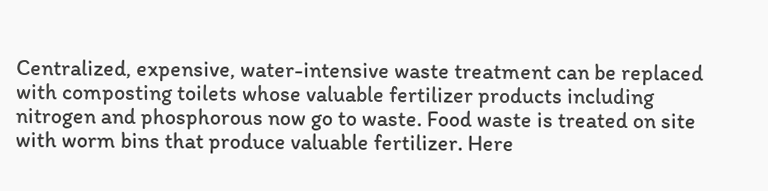Centralized, expensive, water-intensive waste treatment can be replaced with composting toilets whose valuable fertilizer products including nitrogen and phosphorous now go to waste. Food waste is treated on site with worm bins that produce valuable fertilizer. Here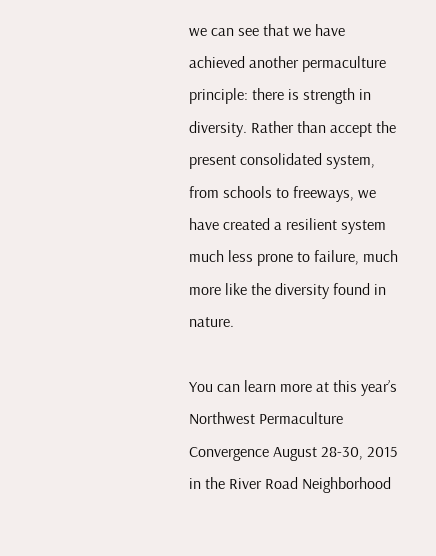we can see that we have achieved another permaculture principle: there is strength in diversity. Rather than accept the present consolidated system, from schools to freeways, we have created a resilient system much less prone to failure, much more like the diversity found in nature.

You can learn more at this year’s Northwest Permaculture Convergence August 28-30, 2015 in the River Road Neighborhood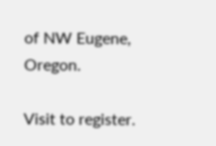of NW Eugene, Oregon.

Visit to register.